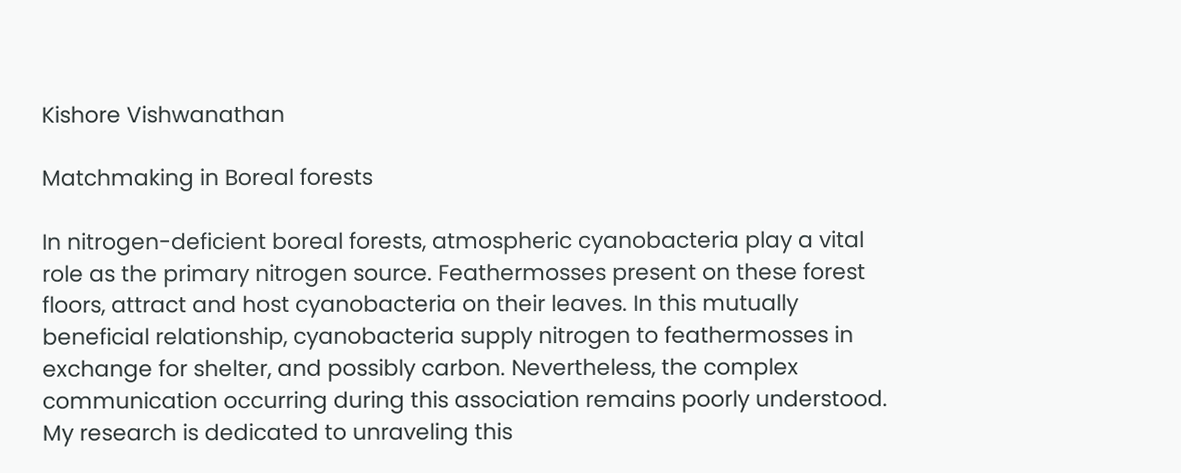Kishore Vishwanathan

Matchmaking in Boreal forests

In nitrogen-deficient boreal forests, atmospheric cyanobacteria play a vital role as the primary nitrogen source. Feathermosses present on these forest floors, attract and host cyanobacteria on their leaves. In this mutually beneficial relationship, cyanobacteria supply nitrogen to feathermosses in exchange for shelter, and possibly carbon. Nevertheless, the complex communication occurring during this association remains poorly understood. My research is dedicated to unraveling this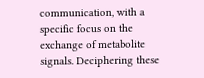communication, with a specific focus on the exchange of metabolite signals. Deciphering these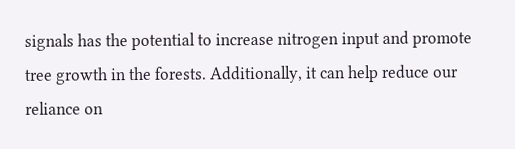signals has the potential to increase nitrogen input and promote tree growth in the forests. Additionally, it can help reduce our reliance on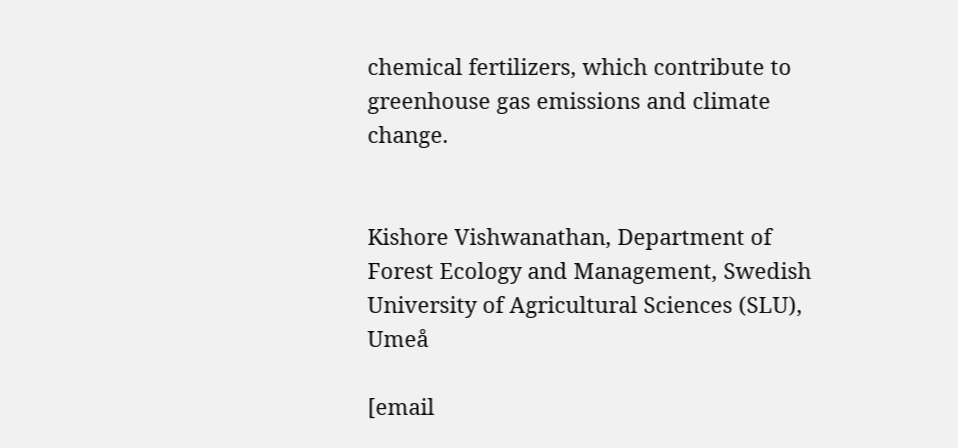chemical fertilizers, which contribute to greenhouse gas emissions and climate change.


Kishore Vishwanathan, Department of Forest Ecology and Management, Swedish University of Agricultural Sciences (SLU), Umeå

[email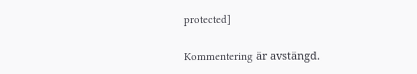protected]

Kommentering är avstängd.